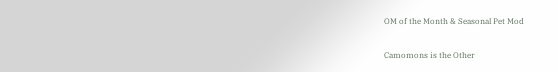OM of the Month & Seasonal Pet Mod

Camomons is the Other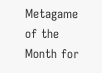Metagame of the Month for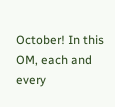October! In this OM, each and every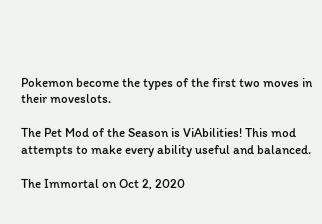Pokemon become the types of the first two moves in their moveslots.

The Pet Mod of the Season is ViAbilities! This mod attempts to make every ability useful and balanced.

The Immortal on Oct 2, 2020